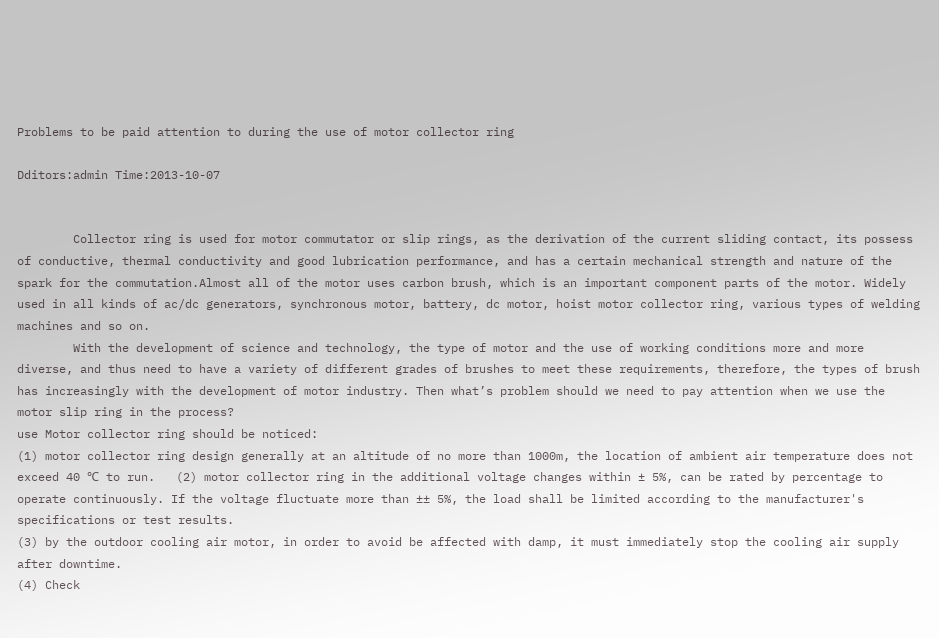Problems to be paid attention to during the use of motor collector ring

Dditors:admin Time:2013-10-07


        Collector ring is used for motor commutator or slip rings, as the derivation of the current sliding contact, its possess of conductive, thermal conductivity and good lubrication performance, and has a certain mechanical strength and nature of the spark for the commutation.Almost all of the motor uses carbon brush, which is an important component parts of the motor. Widely used in all kinds of ac/dc generators, synchronous motor, battery, dc motor, hoist motor collector ring, various types of welding machines and so on.
        With the development of science and technology, the type of motor and the use of working conditions more and more diverse, and thus need to have a variety of different grades of brushes to meet these requirements, therefore, the types of brush has increasingly with the development of motor industry. Then what’s problem should we need to pay attention when we use the motor slip ring in the process?
use Motor collector ring should be noticed:
(1) motor collector ring design generally at an altitude of no more than 1000m, the location of ambient air temperature does not exceed 40 ℃ to run.   (2) motor collector ring in the additional voltage changes within ± 5%, can be rated by percentage to operate continuously. If the voltage fluctuate more than ±± 5%, the load shall be limited according to the manufacturer's specifications or test results.
(3) by the outdoor cooling air motor, in order to avoid be affected with damp, it must immediately stop the cooling air supply after downtime.
(4) Check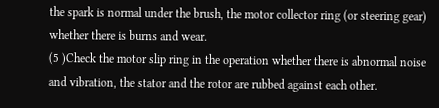the spark is normal under the brush, the motor collector ring (or steering gear) whether there is burns and wear.
(5 )Check the motor slip ring in the operation whether there is abnormal noise and vibration, the stator and the rotor are rubbed against each other.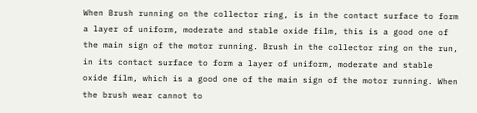When Brush running on the collector ring, is in the contact surface to form a layer of uniform, moderate and stable oxide film, this is a good one of the main sign of the motor running. Brush in the collector ring on the run, in its contact surface to form a layer of uniform, moderate and stable oxide film, which is a good one of the main sign of the motor running. When the brush wear cannot to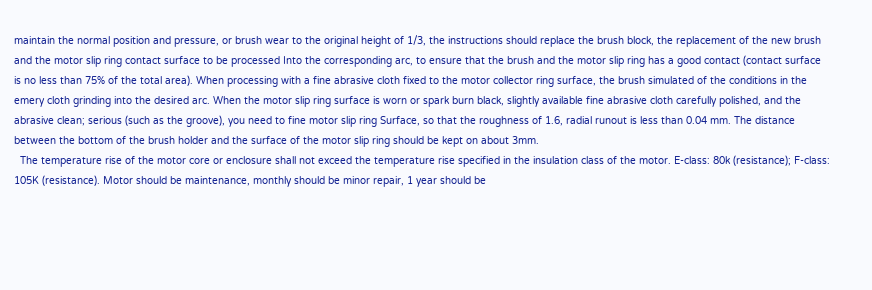maintain the normal position and pressure, or brush wear to the original height of 1/3, the instructions should replace the brush block, the replacement of the new brush and the motor slip ring contact surface to be processed Into the corresponding arc, to ensure that the brush and the motor slip ring has a good contact (contact surface is no less than 75% of the total area). When processing with a fine abrasive cloth fixed to the motor collector ring surface, the brush simulated of the conditions in the emery cloth grinding into the desired arc. When the motor slip ring surface is worn or spark burn black, slightly available fine abrasive cloth carefully polished, and the abrasive clean; serious (such as the groove), you need to fine motor slip ring Surface, so that the roughness of 1.6, radial runout is less than 0.04 mm. The distance between the bottom of the brush holder and the surface of the motor slip ring should be kept on about 3mm.
  The temperature rise of the motor core or enclosure shall not exceed the temperature rise specified in the insulation class of the motor. E-class: 80k (resistance); F-class: 105K (resistance). Motor should be maintenance, monthly should be minor repair, 1 year should be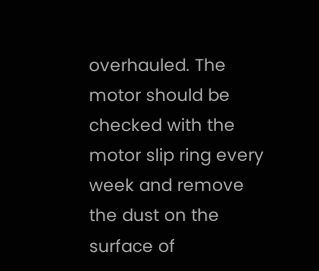overhauled. The motor should be checked with the motor slip ring every week and remove the dust on the surface of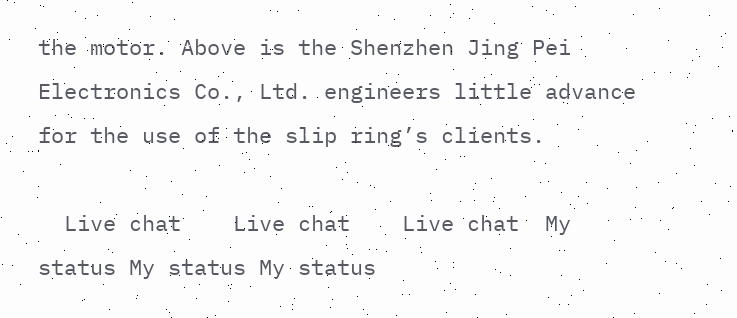the motor. Above is the Shenzhen Jing Pei Electronics Co., Ltd. engineers little advance for the use of the slip ring’s clients.

  Live chat    Live chat    Live chat  My status My status My status